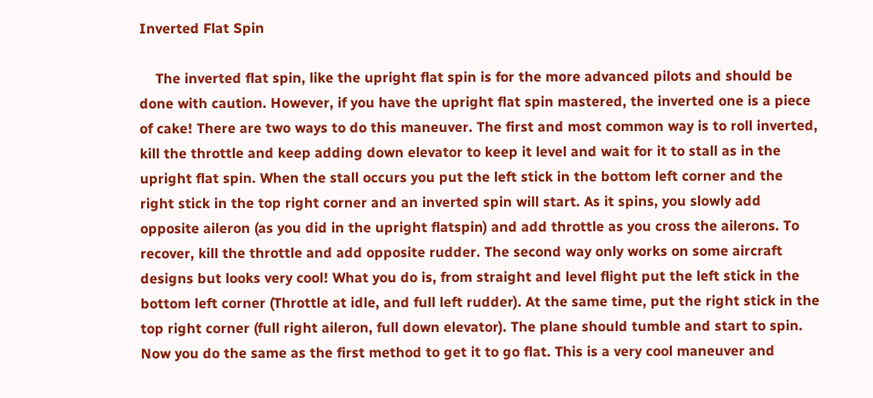Inverted Flat Spin

    The inverted flat spin, like the upright flat spin is for the more advanced pilots and should be done with caution. However, if you have the upright flat spin mastered, the inverted one is a piece of cake! There are two ways to do this maneuver. The first and most common way is to roll inverted, kill the throttle and keep adding down elevator to keep it level and wait for it to stall as in the upright flat spin. When the stall occurs you put the left stick in the bottom left corner and the right stick in the top right corner and an inverted spin will start. As it spins, you slowly add opposite aileron (as you did in the upright flatspin) and add throttle as you cross the ailerons. To recover, kill the throttle and add opposite rudder. The second way only works on some aircraft designs but looks very cool! What you do is, from straight and level flight put the left stick in the bottom left corner (Throttle at idle, and full left rudder). At the same time, put the right stick in the top right corner (full right aileron, full down elevator). The plane should tumble and start to spin. Now you do the same as the first method to get it to go flat. This is a very cool maneuver and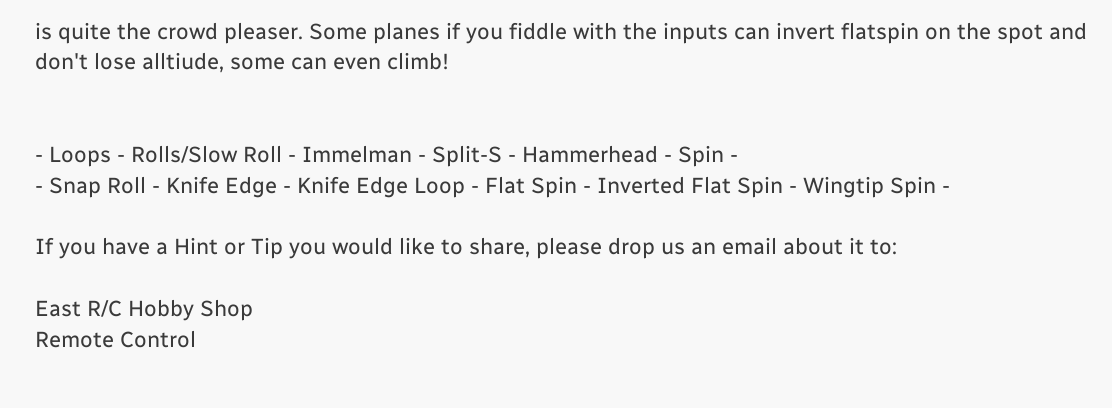is quite the crowd pleaser. Some planes if you fiddle with the inputs can invert flatspin on the spot and don't lose alltiude, some can even climb!


- Loops - Rolls/Slow Roll - Immelman - Split-S - Hammerhead - Spin -
- Snap Roll - Knife Edge - Knife Edge Loop - Flat Spin - Inverted Flat Spin - Wingtip Spin -

If you have a Hint or Tip you would like to share, please drop us an email about it to:

East R/C Hobby Shop
Remote Control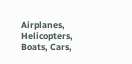Airplanes, Helicopters, Boats, Cars,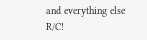and everything else R/C!